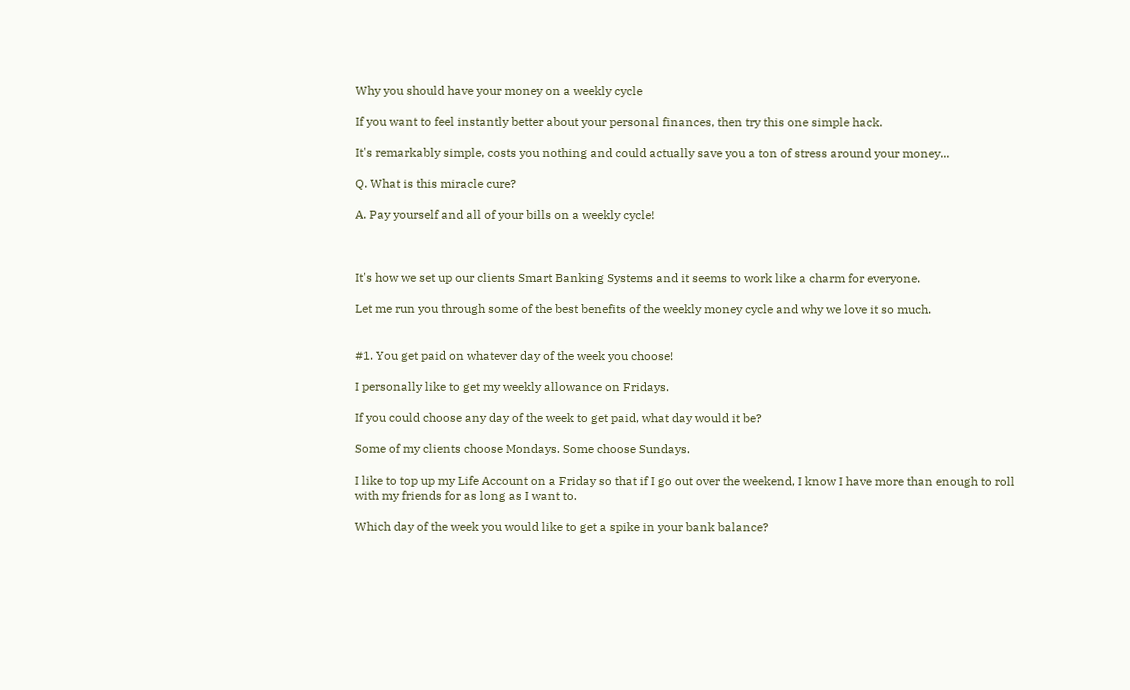Why you should have your money on a weekly cycle

If you want to feel instantly better about your personal finances, then try this one simple hack.

It's remarkably simple, costs you nothing and could actually save you a ton of stress around your money...

Q. What is this miracle cure?

A. Pay yourself and all of your bills on a weekly cycle!



It's how we set up our clients Smart Banking Systems and it seems to work like a charm for everyone.

Let me run you through some of the best benefits of the weekly money cycle and why we love it so much.


#1. You get paid on whatever day of the week you choose!

I personally like to get my weekly allowance on Fridays.

If you could choose any day of the week to get paid, what day would it be?

Some of my clients choose Mondays. Some choose Sundays.

I like to top up my Life Account on a Friday so that if I go out over the weekend, I know I have more than enough to roll with my friends for as long as I want to.

Which day of the week you would like to get a spike in your bank balance?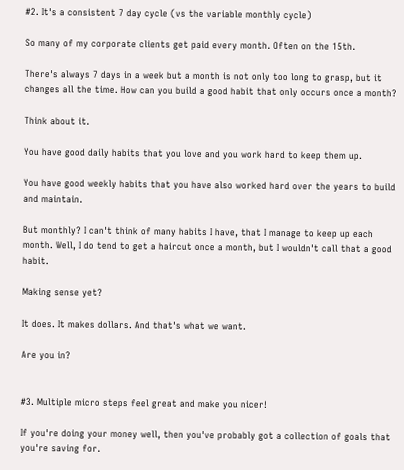#2. It's a consistent 7 day cycle (vs the variable monthly cycle)

So many of my corporate clients get paid every month. Often on the 15th.

There's always 7 days in a week but a month is not only too long to grasp, but it changes all the time. How can you build a good habit that only occurs once a month?

Think about it.

You have good daily habits that you love and you work hard to keep them up.

You have good weekly habits that you have also worked hard over the years to build and maintain.

But monthly? I can't think of many habits I have, that I manage to keep up each month. Well, I do tend to get a haircut once a month, but I wouldn't call that a good habit.

Making sense yet?

It does. It makes dollars. And that's what we want.

Are you in?


#3. Multiple micro steps feel great and make you nicer!

If you're doing your money well, then you've probably got a collection of goals that you're saving for.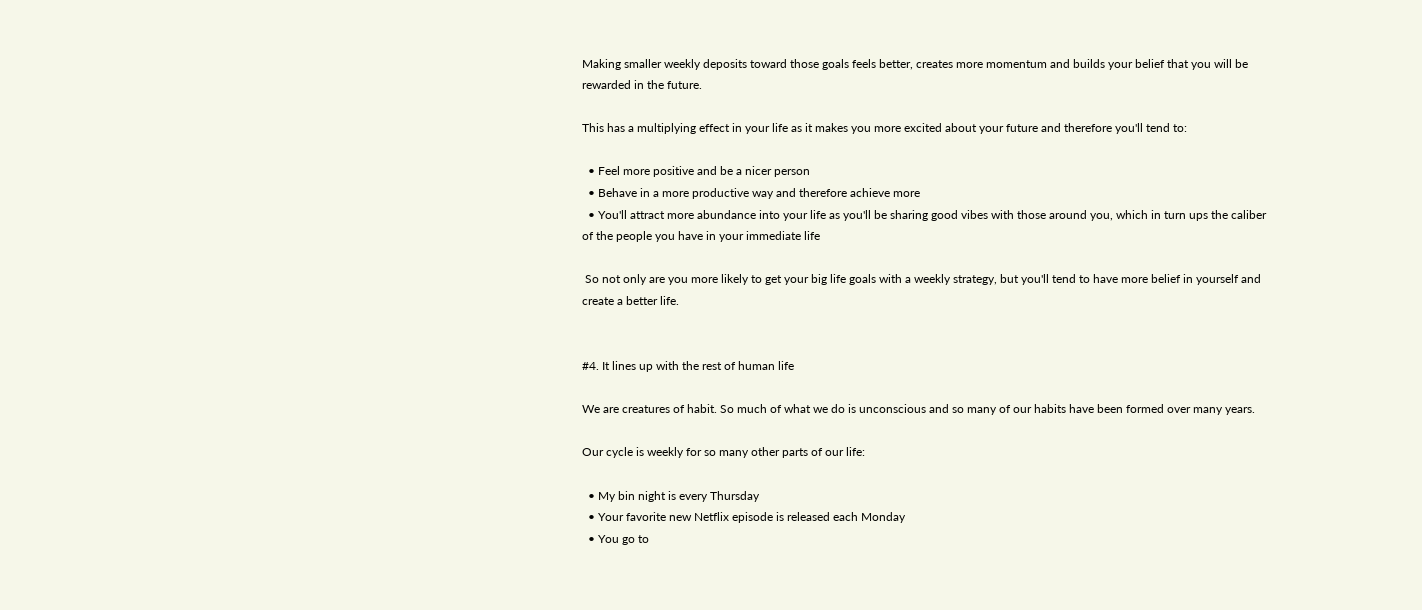Making smaller weekly deposits toward those goals feels better, creates more momentum and builds your belief that you will be rewarded in the future.

This has a multiplying effect in your life as it makes you more excited about your future and therefore you'll tend to:

  • Feel more positive and be a nicer person
  • Behave in a more productive way and therefore achieve more
  • You'll attract more abundance into your life as you'll be sharing good vibes with those around you, which in turn ups the caliber of the people you have in your immediate life

 So not only are you more likely to get your big life goals with a weekly strategy, but you'll tend to have more belief in yourself and create a better life.


#4. It lines up with the rest of human life

We are creatures of habit. So much of what we do is unconscious and so many of our habits have been formed over many years.

Our cycle is weekly for so many other parts of our life:

  • My bin night is every Thursday
  • Your favorite new Netflix episode is released each Monday
  • You go to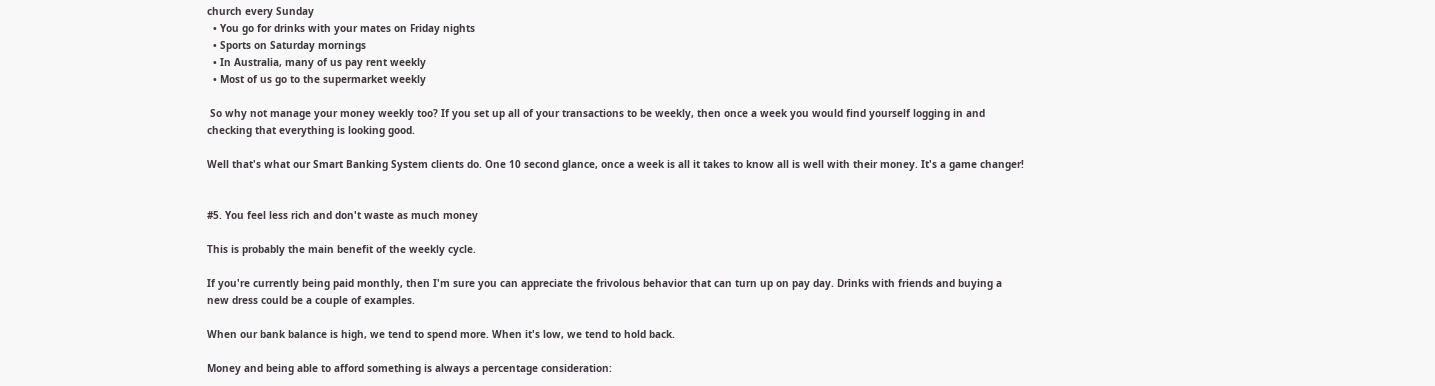church every Sunday
  • You go for drinks with your mates on Friday nights
  • Sports on Saturday mornings
  • In Australia, many of us pay rent weekly
  • Most of us go to the supermarket weekly

 So why not manage your money weekly too? If you set up all of your transactions to be weekly, then once a week you would find yourself logging in and checking that everything is looking good.

Well that's what our Smart Banking System clients do. One 10 second glance, once a week is all it takes to know all is well with their money. It's a game changer!


#5. You feel less rich and don't waste as much money

This is probably the main benefit of the weekly cycle.

If you're currently being paid monthly, then I'm sure you can appreciate the frivolous behavior that can turn up on pay day. Drinks with friends and buying a new dress could be a couple of examples.

When our bank balance is high, we tend to spend more. When it's low, we tend to hold back.

Money and being able to afford something is always a percentage consideration: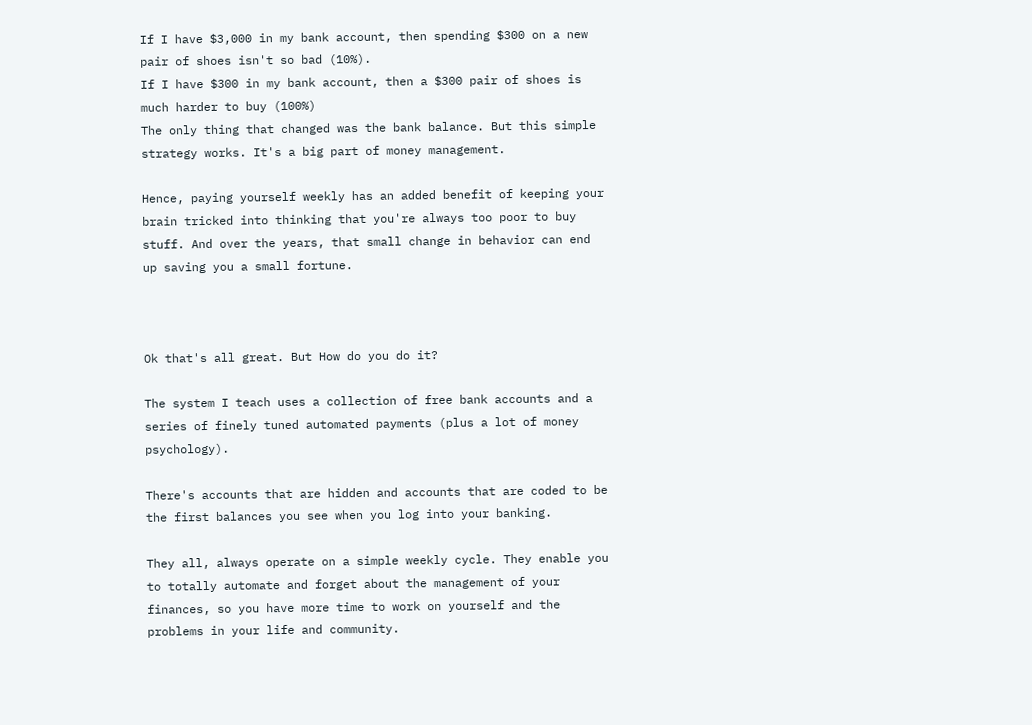If I have $3,000 in my bank account, then spending $300 on a new pair of shoes isn't so bad (10%).
If I have $300 in my bank account, then a $300 pair of shoes is much harder to buy (100%)
The only thing that changed was the bank balance. But this simple strategy works. It's a big part of money management.

Hence, paying yourself weekly has an added benefit of keeping your brain tricked into thinking that you're always too poor to buy stuff. And over the years, that small change in behavior can end up saving you a small fortune.



Ok that's all great. But How do you do it?

The system I teach uses a collection of free bank accounts and a series of finely tuned automated payments (plus a lot of money psychology).

There's accounts that are hidden and accounts that are coded to be the first balances you see when you log into your banking.

They all, always operate on a simple weekly cycle. They enable you to totally automate and forget about the management of your finances, so you have more time to work on yourself and the problems in your life and community.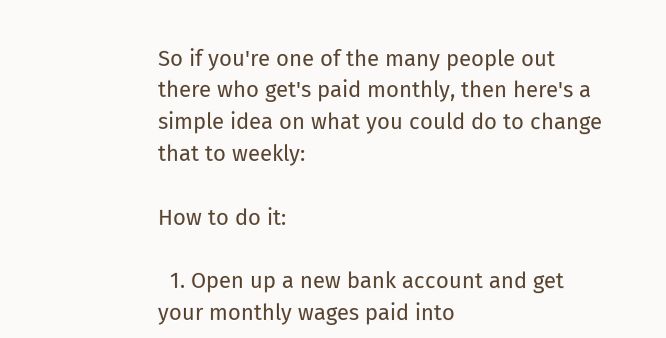So if you're one of the many people out there who get's paid monthly, then here's a simple idea on what you could do to change that to weekly:

How to do it:

  1. Open up a new bank account and get your monthly wages paid into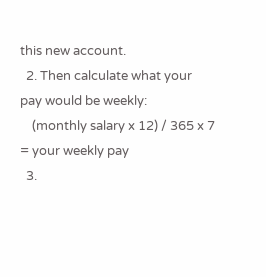this new account.
  2. Then calculate what your pay would be weekly:
    (monthly salary x 12) / 365 x 7 = your weekly pay
  3.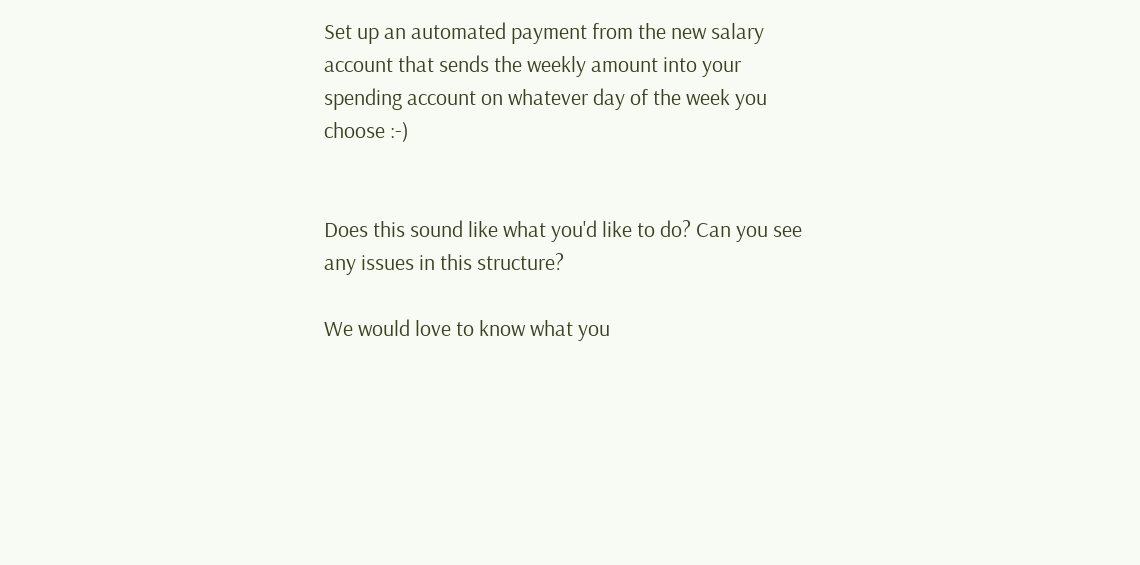Set up an automated payment from the new salary account that sends the weekly amount into your spending account on whatever day of the week you choose :-)


Does this sound like what you'd like to do? Can you see any issues in this structure?

We would love to know what you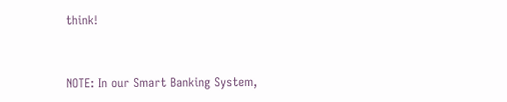think!


NOTE: In our Smart Banking System,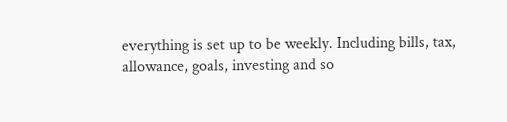everything is set up to be weekly. Including bills, tax, allowance, goals, investing and so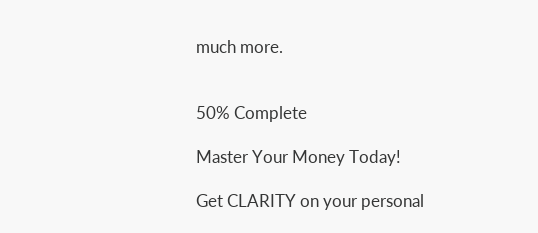much more.


50% Complete

Master Your Money Today!

Get CLARITY on your personal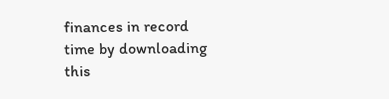finances in record time by downloading this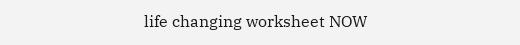life changing worksheet NOW